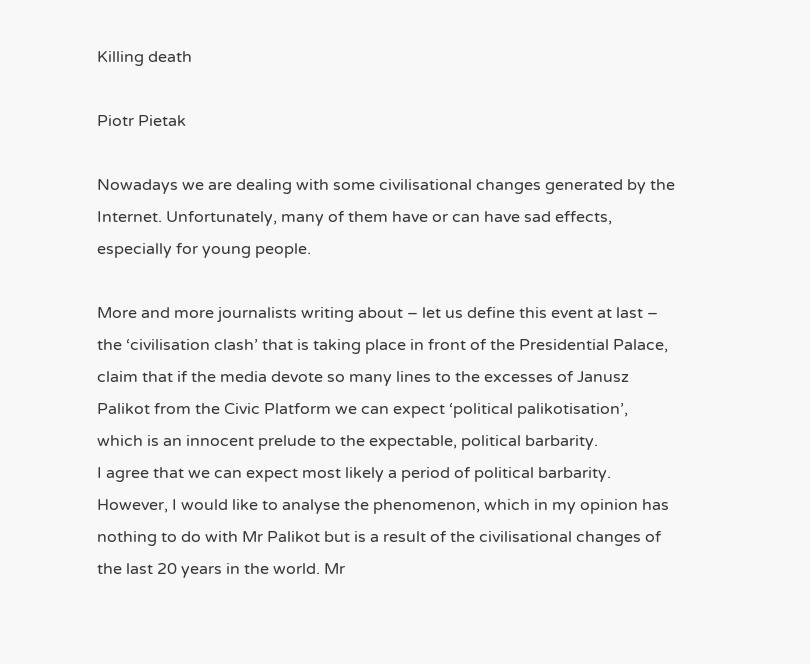Killing death

Piotr Pietak

Nowadays we are dealing with some civilisational changes generated by the Internet. Unfortunately, many of them have or can have sad effects, especially for young people.

More and more journalists writing about – let us define this event at last – the ‘civilisation clash’ that is taking place in front of the Presidential Palace, claim that if the media devote so many lines to the excesses of Janusz Palikot from the Civic Platform we can expect ‘political palikotisation’, which is an innocent prelude to the expectable, political barbarity.
I agree that we can expect most likely a period of political barbarity. However, I would like to analyse the phenomenon, which in my opinion has nothing to do with Mr Palikot but is a result of the civilisational changes of the last 20 years in the world. Mr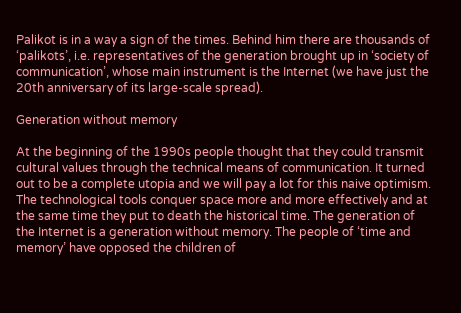Palikot is in a way a sign of the times. Behind him there are thousands of ‘palikots’, i.e. representatives of the generation brought up in ‘society of communication’, whose main instrument is the Internet (we have just the 20th anniversary of its large-scale spread).

Generation without memory

At the beginning of the 1990s people thought that they could transmit cultural values through the technical means of communication. It turned out to be a complete utopia and we will pay a lot for this naive optimism. The technological tools conquer space more and more effectively and at the same time they put to death the historical time. The generation of the Internet is a generation without memory. The people of ‘time and memory’ have opposed the children of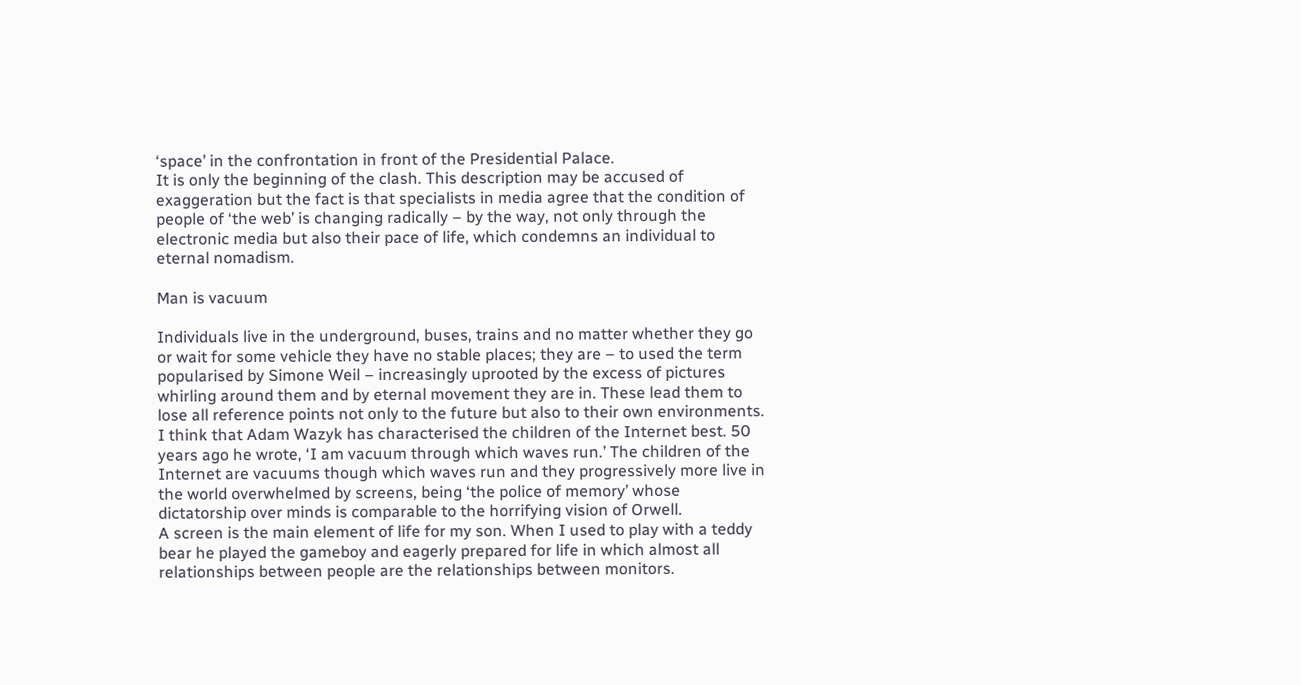‘space’ in the confrontation in front of the Presidential Palace.
It is only the beginning of the clash. This description may be accused of exaggeration but the fact is that specialists in media agree that the condition of people of ‘the web’ is changing radically – by the way, not only through the electronic media but also their pace of life, which condemns an individual to eternal nomadism.

Man is vacuum

Individuals live in the underground, buses, trains and no matter whether they go or wait for some vehicle they have no stable places; they are – to used the term popularised by Simone Weil – increasingly uprooted by the excess of pictures whirling around them and by eternal movement they are in. These lead them to lose all reference points not only to the future but also to their own environments.
I think that Adam Wazyk has characterised the children of the Internet best. 50 years ago he wrote, ‘I am vacuum through which waves run.’ The children of the Internet are vacuums though which waves run and they progressively more live in the world overwhelmed by screens, being ‘the police of memory’ whose dictatorship over minds is comparable to the horrifying vision of Orwell.
A screen is the main element of life for my son. When I used to play with a teddy bear he played the gameboy and eagerly prepared for life in which almost all relationships between people are the relationships between monitors.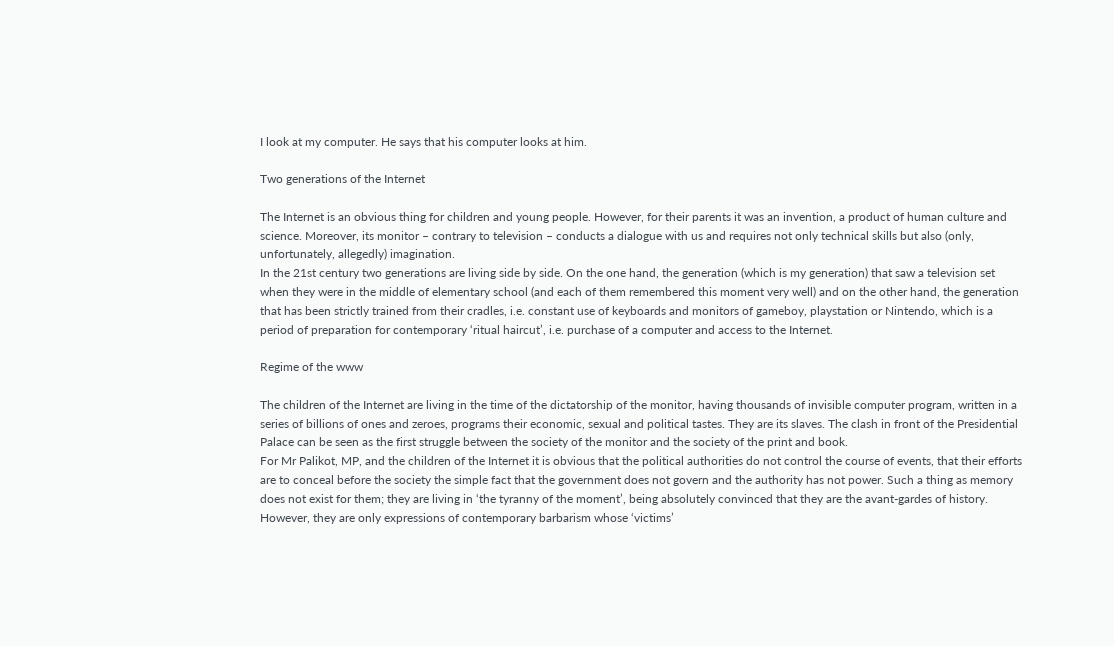I look at my computer. He says that his computer looks at him.

Two generations of the Internet

The Internet is an obvious thing for children and young people. However, for their parents it was an invention, a product of human culture and science. Moreover, its monitor – contrary to television – conducts a dialogue with us and requires not only technical skills but also (only, unfortunately, allegedly) imagination.
In the 21st century two generations are living side by side. On the one hand, the generation (which is my generation) that saw a television set when they were in the middle of elementary school (and each of them remembered this moment very well) and on the other hand, the generation that has been strictly trained from their cradles, i.e. constant use of keyboards and monitors of gameboy, playstation or Nintendo, which is a period of preparation for contemporary ‘ritual haircut’, i.e. purchase of a computer and access to the Internet.

Regime of the www

The children of the Internet are living in the time of the dictatorship of the monitor, having thousands of invisible computer program, written in a series of billions of ones and zeroes, programs their economic, sexual and political tastes. They are its slaves. The clash in front of the Presidential Palace can be seen as the first struggle between the society of the monitor and the society of the print and book.
For Mr Palikot, MP, and the children of the Internet it is obvious that the political authorities do not control the course of events, that their efforts are to conceal before the society the simple fact that the government does not govern and the authority has not power. Such a thing as memory does not exist for them; they are living in ‘the tyranny of the moment’, being absolutely convinced that they are the avant-gardes of history. However, they are only expressions of contemporary barbarism whose ‘victims’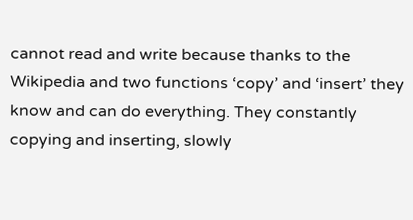cannot read and write because thanks to the Wikipedia and two functions ‘copy’ and ‘insert’ they know and can do everything. They constantly copying and inserting, slowly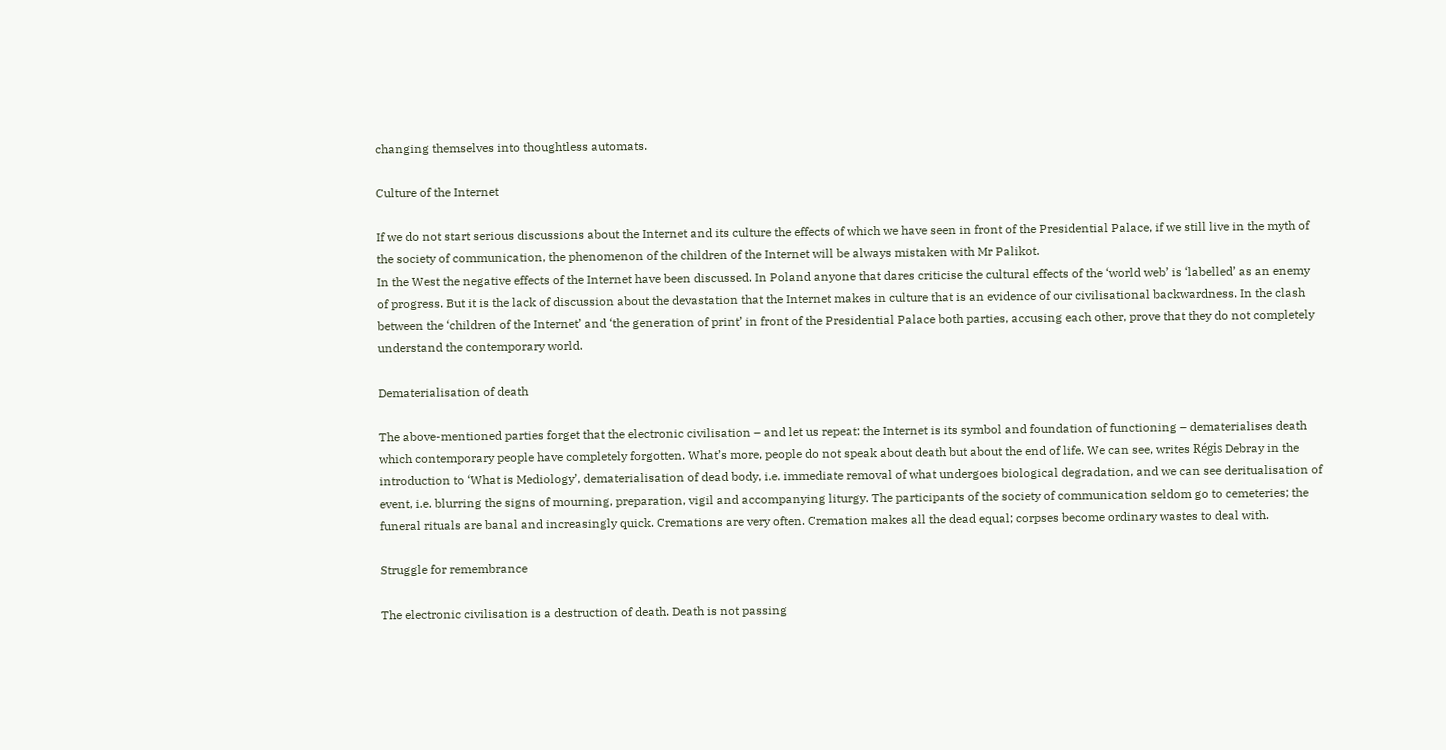changing themselves into thoughtless automats.

Culture of the Internet

If we do not start serious discussions about the Internet and its culture the effects of which we have seen in front of the Presidential Palace, if we still live in the myth of the society of communication, the phenomenon of the children of the Internet will be always mistaken with Mr Palikot.
In the West the negative effects of the Internet have been discussed. In Poland anyone that dares criticise the cultural effects of the ‘world web’ is ‘labelled’ as an enemy of progress. But it is the lack of discussion about the devastation that the Internet makes in culture that is an evidence of our civilisational backwardness. In the clash between the ‘children of the Internet’ and ‘the generation of print’ in front of the Presidential Palace both parties, accusing each other, prove that they do not completely understand the contemporary world.

Dematerialisation of death

The above-mentioned parties forget that the electronic civilisation – and let us repeat: the Internet is its symbol and foundation of functioning – dematerialises death which contemporary people have completely forgotten. What’s more, people do not speak about death but about the end of life. We can see, writes Régis Debray in the introduction to ‘What is Mediology’, dematerialisation of dead body, i.e. immediate removal of what undergoes biological degradation, and we can see deritualisation of event, i.e. blurring the signs of mourning, preparation, vigil and accompanying liturgy. The participants of the society of communication seldom go to cemeteries; the funeral rituals are banal and increasingly quick. Cremations are very often. Cremation makes all the dead equal; corpses become ordinary wastes to deal with.

Struggle for remembrance

The electronic civilisation is a destruction of death. Death is not passing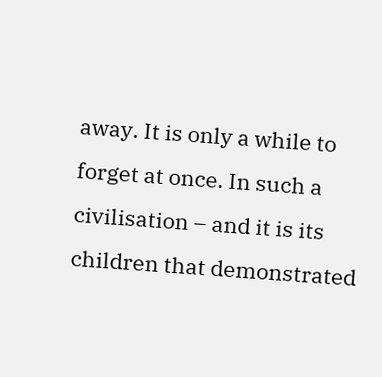away. It is only a while to forget at once. In such a civilisation – and it is its children that demonstrated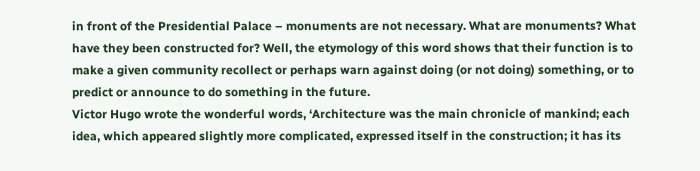in front of the Presidential Palace – monuments are not necessary. What are monuments? What have they been constructed for? Well, the etymology of this word shows that their function is to make a given community recollect or perhaps warn against doing (or not doing) something, or to predict or announce to do something in the future.
Victor Hugo wrote the wonderful words, ‘Architecture was the main chronicle of mankind; each idea, which appeared slightly more complicated, expressed itself in the construction; it has its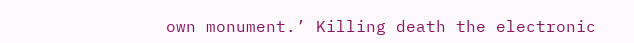own monument.’ Killing death the electronic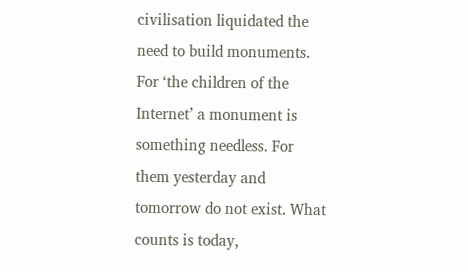civilisation liquidated the need to build monuments. For ‘the children of the Internet’ a monument is something needless. For them yesterday and tomorrow do not exist. What counts is today,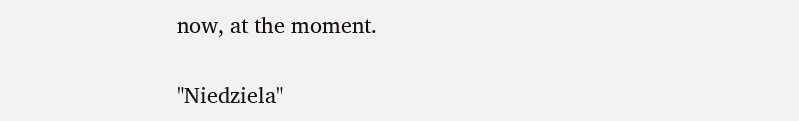now, at the moment.

"Niedziela"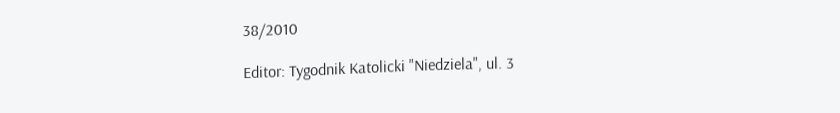38/2010

Editor: Tygodnik Katolicki "Niedziela", ul. 3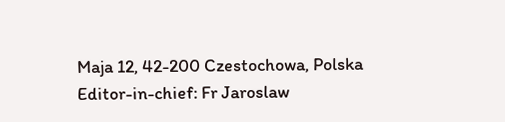Maja 12, 42-200 Czestochowa, Polska
Editor-in-chief: Fr Jaroslaw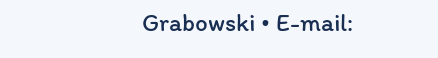Grabowski • E-mail: